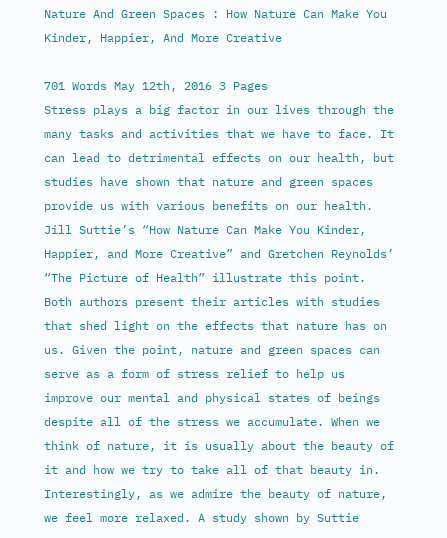Nature And Green Spaces : How Nature Can Make You Kinder, Happier, And More Creative

701 Words May 12th, 2016 3 Pages
Stress plays a big factor in our lives through the many tasks and activities that we have to face. It can lead to detrimental effects on our health, but studies have shown that nature and green spaces provide us with various benefits on our health. Jill Suttie’s “How Nature Can Make You Kinder, Happier, and More Creative” and Gretchen Reynolds’ “The Picture of Health” illustrate this point. Both authors present their articles with studies that shed light on the effects that nature has on us. Given the point, nature and green spaces can serve as a form of stress relief to help us improve our mental and physical states of beings despite all of the stress we accumulate. When we think of nature, it is usually about the beauty of it and how we try to take all of that beauty in. Interestingly, as we admire the beauty of nature, we feel more relaxed. A study shown by Suttie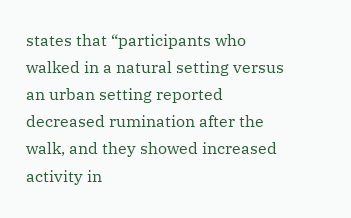states that “participants who walked in a natural setting versus an urban setting reported decreased rumination after the walk, and they showed increased activity in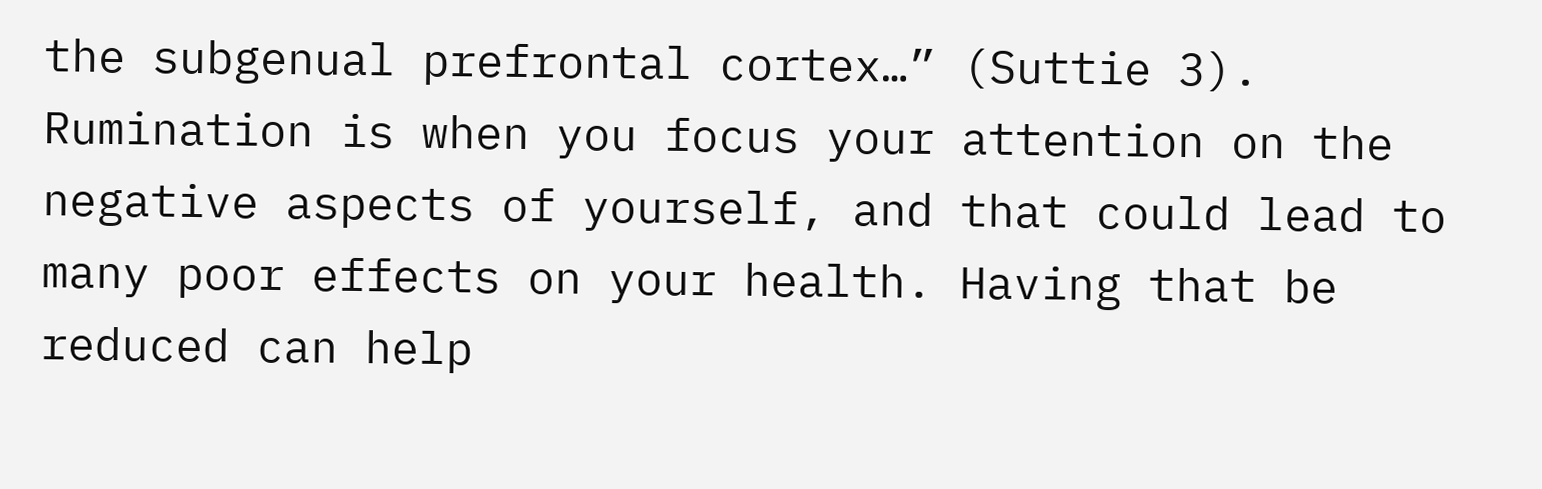the subgenual prefrontal cortex…” (Suttie 3). Rumination is when you focus your attention on the negative aspects of yourself, and that could lead to many poor effects on your health. Having that be reduced can help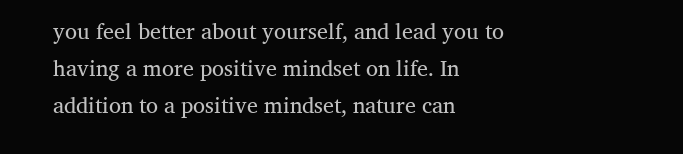you feel better about yourself, and lead you to having a more positive mindset on life. In addition to a positive mindset, nature can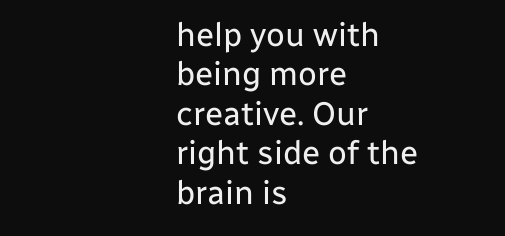help you with being more creative. Our right side of the brain is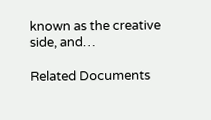known as the creative side, and…

Related Documents